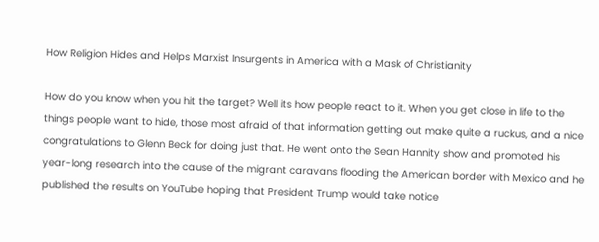How Religion Hides and Helps Marxist Insurgents in America with a Mask of Christianity

How do you know when you hit the target? Well its how people react to it. When you get close in life to the things people want to hide, those most afraid of that information getting out make quite a ruckus, and a nice congratulations to Glenn Beck for doing just that. He went onto the Sean Hannity show and promoted his year-long research into the cause of the migrant caravans flooding the American border with Mexico and he published the results on YouTube hoping that President Trump would take notice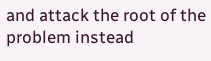and attack the root of the problem instead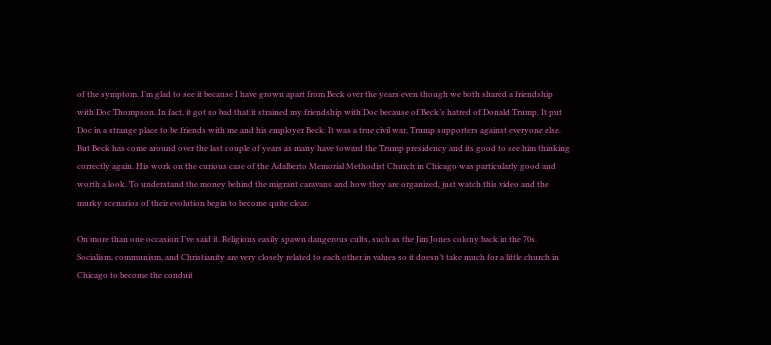of the symptom. I’m glad to see it because I have grown apart from Beck over the years even though we both shared a friendship with Doc Thompson. In fact, it got so bad that it strained my friendship with Doc because of Beck’s hatred of Donald Trump. It put Doc in a strange place to be friends with me and his employer Beck. It was a true civil war, Trump supporters against everyone else. But Beck has come around over the last couple of years as many have toward the Trump presidency and its good to see him thinking correctly again. His work on the curious case of the Adalberto Memorial Methodist Church in Chicago was particularly good and worth a look. To understand the money behind the migrant caravans and how they are organized, just watch this video and the murky scenarios of their evolution begin to become quite clear.

On more than one occasion I’ve said it. Religions easily spawn dangerous cults, such as the Jim Jones colony back in the 70s. Socialism, communism, and Christianity are very closely related to each other in values so it doesn’t take much for a little church in Chicago to become the conduit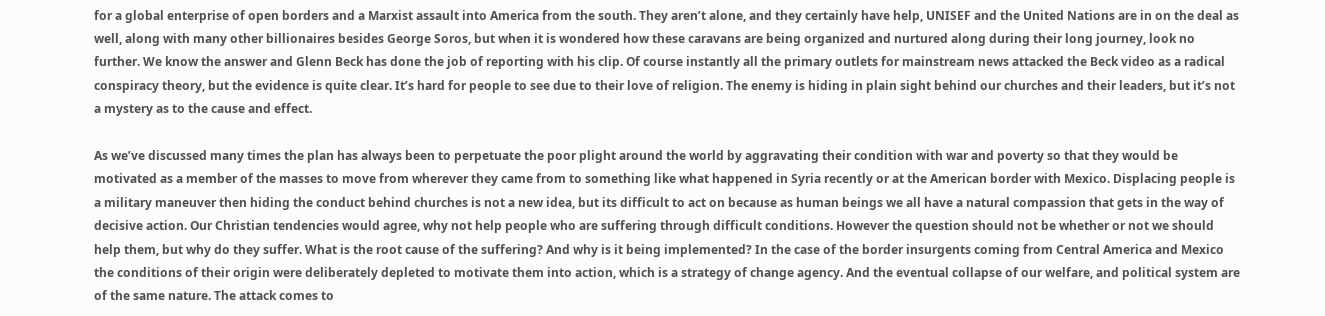for a global enterprise of open borders and a Marxist assault into America from the south. They aren’t alone, and they certainly have help, UNISEF and the United Nations are in on the deal as well, along with many other billionaires besides George Soros, but when it is wondered how these caravans are being organized and nurtured along during their long journey, look no further. We know the answer and Glenn Beck has done the job of reporting with his clip. Of course instantly all the primary outlets for mainstream news attacked the Beck video as a radical conspiracy theory, but the evidence is quite clear. It’s hard for people to see due to their love of religion. The enemy is hiding in plain sight behind our churches and their leaders, but it’s not a mystery as to the cause and effect.

As we’ve discussed many times the plan has always been to perpetuate the poor plight around the world by aggravating their condition with war and poverty so that they would be motivated as a member of the masses to move from wherever they came from to something like what happened in Syria recently or at the American border with Mexico. Displacing people is a military maneuver then hiding the conduct behind churches is not a new idea, but its difficult to act on because as human beings we all have a natural compassion that gets in the way of decisive action. Our Christian tendencies would agree, why not help people who are suffering through difficult conditions. However the question should not be whether or not we should help them, but why do they suffer. What is the root cause of the suffering? And why is it being implemented? In the case of the border insurgents coming from Central America and Mexico the conditions of their origin were deliberately depleted to motivate them into action, which is a strategy of change agency. And the eventual collapse of our welfare, and political system are of the same nature. The attack comes to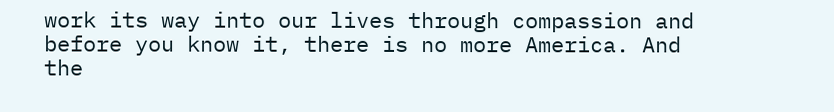work its way into our lives through compassion and before you know it, there is no more America. And the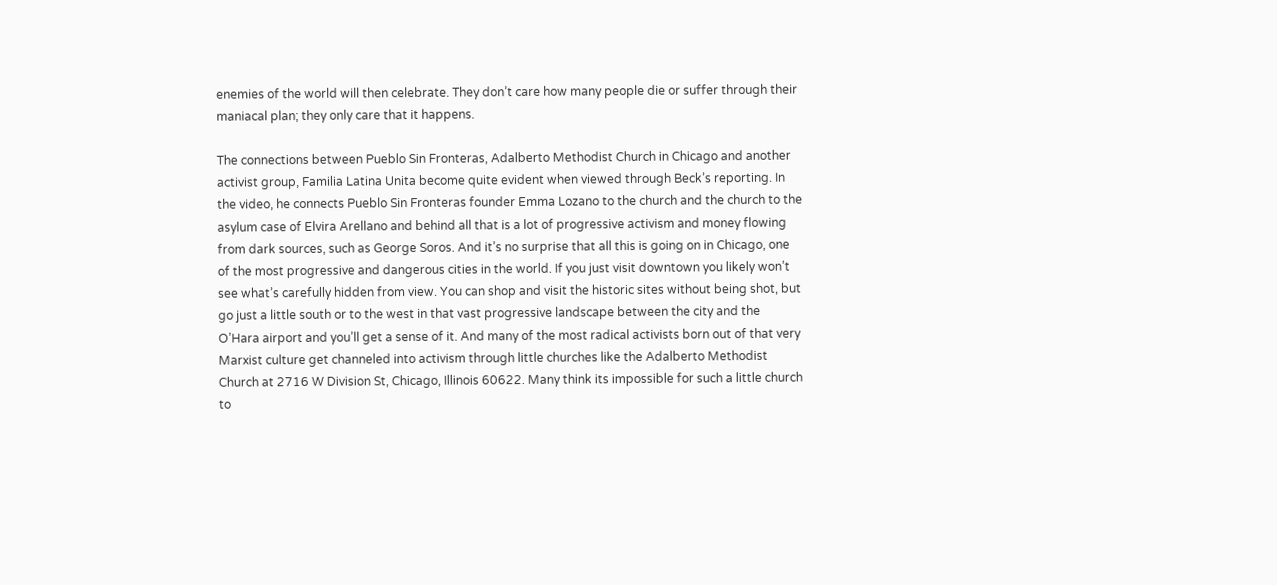enemies of the world will then celebrate. They don’t care how many people die or suffer through their maniacal plan; they only care that it happens.

The connections between Pueblo Sin Fronteras, Adalberto Methodist Church in Chicago and another activist group, Familia Latina Unita become quite evident when viewed through Beck’s reporting. In the video, he connects Pueblo Sin Fronteras founder Emma Lozano to the church and the church to the asylum case of Elvira Arellano and behind all that is a lot of progressive activism and money flowing from dark sources, such as George Soros. And it’s no surprise that all this is going on in Chicago, one of the most progressive and dangerous cities in the world. If you just visit downtown you likely won’t see what’s carefully hidden from view. You can shop and visit the historic sites without being shot, but go just a little south or to the west in that vast progressive landscape between the city and the O’Hara airport and you’ll get a sense of it. And many of the most radical activists born out of that very Marxist culture get channeled into activism through little churches like the Adalberto Methodist Church at 2716 W Division St, Chicago, Illinois 60622. Many think its impossible for such a little church to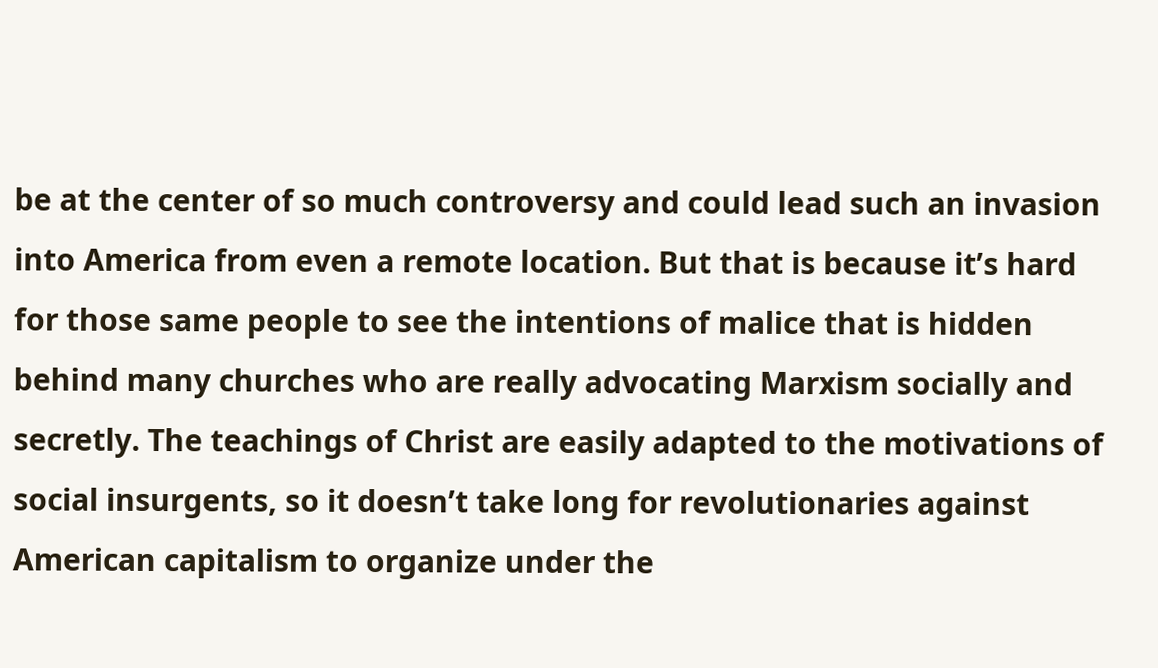be at the center of so much controversy and could lead such an invasion into America from even a remote location. But that is because it’s hard for those same people to see the intentions of malice that is hidden behind many churches who are really advocating Marxism socially and secretly. The teachings of Christ are easily adapted to the motivations of social insurgents, so it doesn’t take long for revolutionaries against American capitalism to organize under the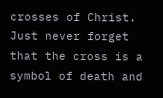crosses of Christ. Just never forget that the cross is a symbol of death and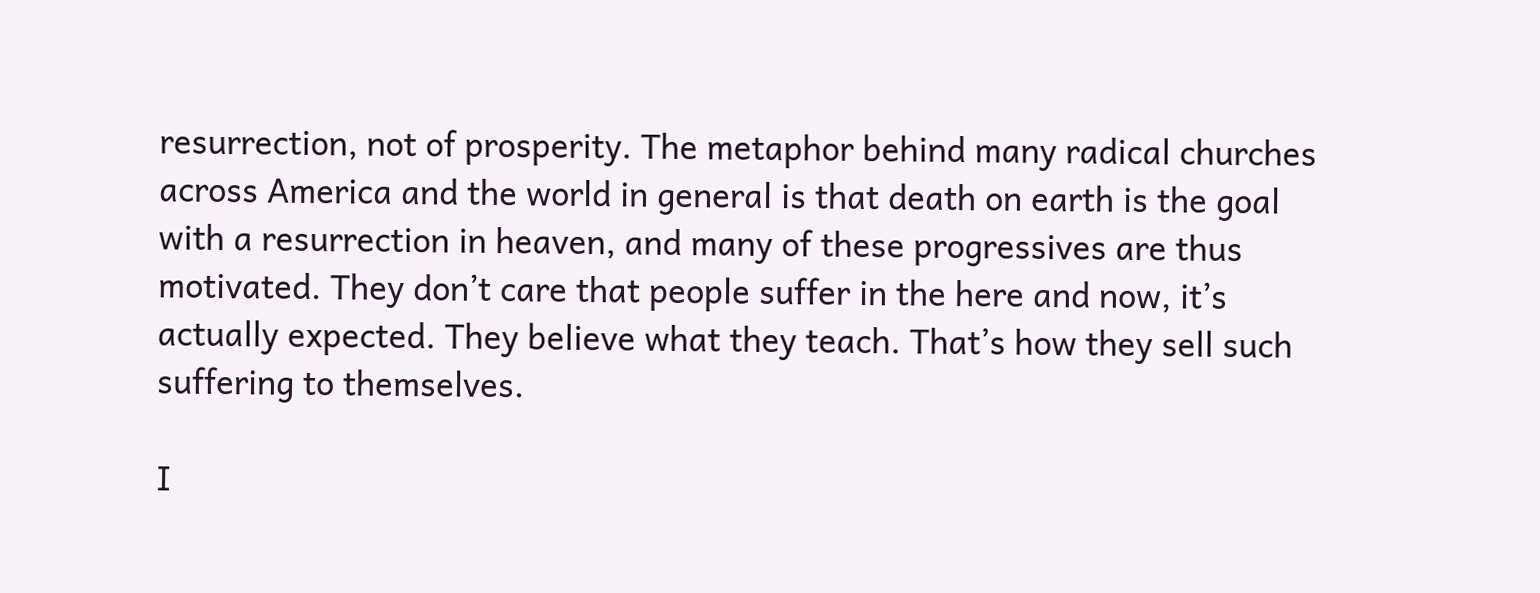resurrection, not of prosperity. The metaphor behind many radical churches across America and the world in general is that death on earth is the goal with a resurrection in heaven, and many of these progressives are thus motivated. They don’t care that people suffer in the here and now, it’s actually expected. They believe what they teach. That’s how they sell such suffering to themselves.

I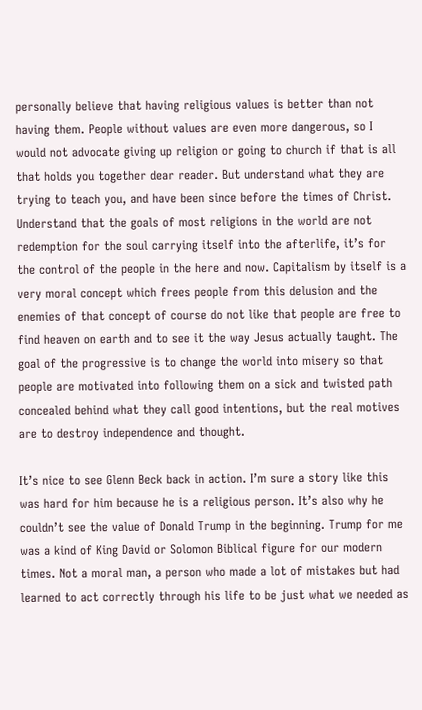personally believe that having religious values is better than not having them. People without values are even more dangerous, so I would not advocate giving up religion or going to church if that is all that holds you together dear reader. But understand what they are trying to teach you, and have been since before the times of Christ. Understand that the goals of most religions in the world are not redemption for the soul carrying itself into the afterlife, it’s for the control of the people in the here and now. Capitalism by itself is a very moral concept which frees people from this delusion and the enemies of that concept of course do not like that people are free to find heaven on earth and to see it the way Jesus actually taught. The goal of the progressive is to change the world into misery so that people are motivated into following them on a sick and twisted path concealed behind what they call good intentions, but the real motives are to destroy independence and thought.

It’s nice to see Glenn Beck back in action. I’m sure a story like this was hard for him because he is a religious person. It’s also why he couldn’t see the value of Donald Trump in the beginning. Trump for me was a kind of King David or Solomon Biblical figure for our modern times. Not a moral man, a person who made a lot of mistakes but had learned to act correctly through his life to be just what we needed as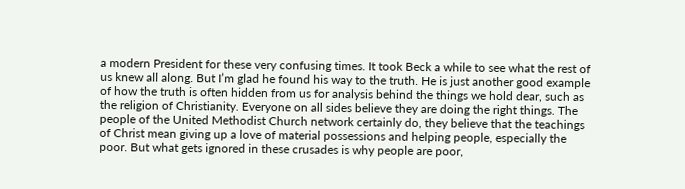a modern President for these very confusing times. It took Beck a while to see what the rest of us knew all along. But I’m glad he found his way to the truth. He is just another good example of how the truth is often hidden from us for analysis behind the things we hold dear, such as the religion of Christianity. Everyone on all sides believe they are doing the right things. The people of the United Methodist Church network certainly do, they believe that the teachings of Christ mean giving up a love of material possessions and helping people, especially the poor. But what gets ignored in these crusades is why people are poor,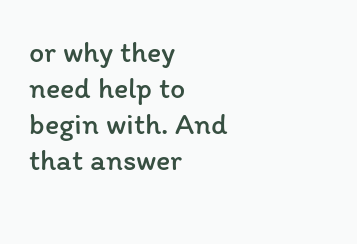or why they need help to begin with. And that answer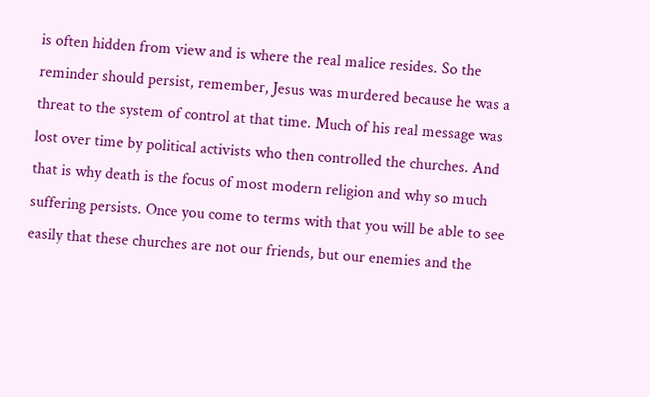is often hidden from view and is where the real malice resides. So the reminder should persist, remember, Jesus was murdered because he was a threat to the system of control at that time. Much of his real message was lost over time by political activists who then controlled the churches. And that is why death is the focus of most modern religion and why so much suffering persists. Once you come to terms with that you will be able to see easily that these churches are not our friends, but our enemies and the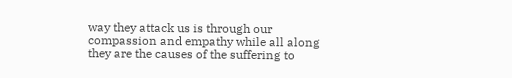way they attack us is through our compassion and empathy while all along they are the causes of the suffering to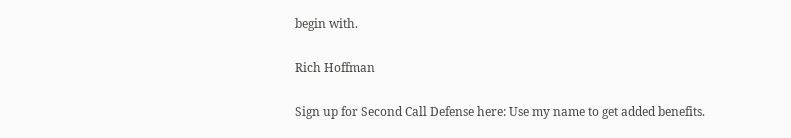begin with.

Rich Hoffman

Sign up for Second Call Defense here: Use my name to get added benefits.